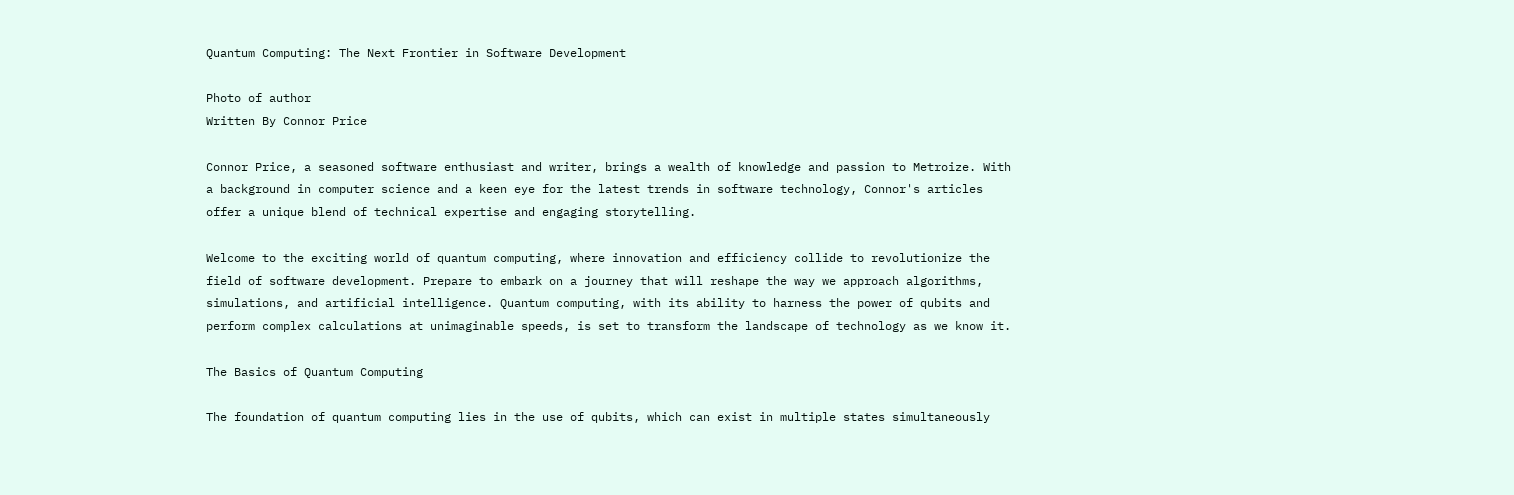Quantum Computing: The Next Frontier in Software Development

Photo of author
Written By Connor Price

Connor Price, a seasoned software enthusiast and writer, brings a wealth of knowledge and passion to Metroize. With a background in computer science and a keen eye for the latest trends in software technology, Connor's articles offer a unique blend of technical expertise and engaging storytelling.

Welcome to the exciting world of quantum computing, where innovation and efficiency collide to revolutionize the field of software development. Prepare to embark on a journey that will reshape the way we approach algorithms, simulations, and artificial intelligence. Quantum computing, with its ability to harness the power of qubits and perform complex calculations at unimaginable speeds, is set to transform the landscape of technology as we know it.

The Basics of Quantum Computing

The foundation of quantum computing lies in the use of qubits, which can exist in multiple states simultaneously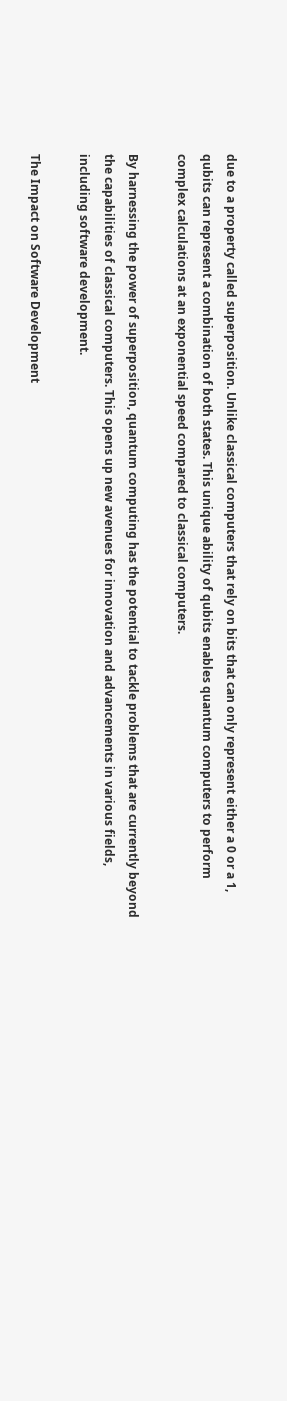due to a property called superposition. Unlike classical computers that rely on bits that can only represent either a 0 or a 1, qubits can represent a combination of both states. This unique ability of qubits enables quantum computers to perform complex calculations at an exponential speed compared to classical computers.

By harnessing the power of superposition, quantum computing has the potential to tackle problems that are currently beyond the capabilities of classical computers. This opens up new avenues for innovation and advancements in various fields, including software development.

The Impact on Software Development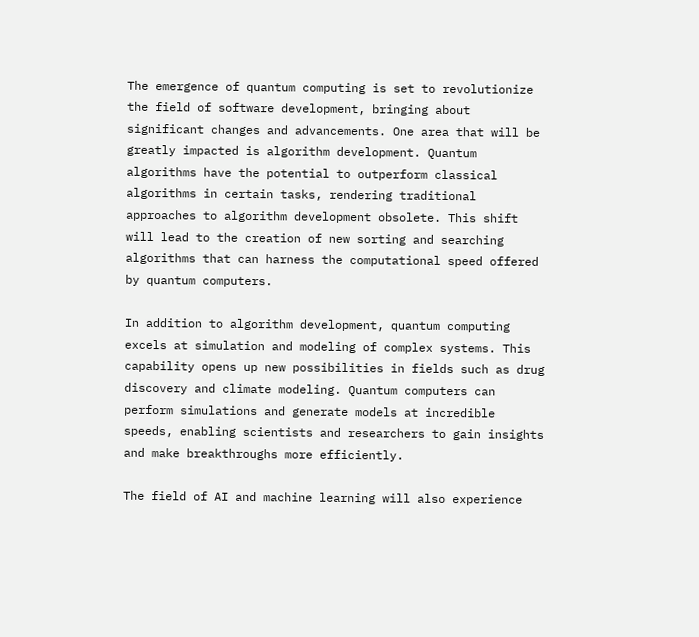The emergence of quantum computing is set to revolutionize the field of software development, bringing about significant changes and advancements. One area that will be greatly impacted is algorithm development. Quantum algorithms have the potential to outperform classical algorithms in certain tasks, rendering traditional approaches to algorithm development obsolete. This shift will lead to the creation of new sorting and searching algorithms that can harness the computational speed offered by quantum computers.

In addition to algorithm development, quantum computing excels at simulation and modeling of complex systems. This capability opens up new possibilities in fields such as drug discovery and climate modeling. Quantum computers can perform simulations and generate models at incredible speeds, enabling scientists and researchers to gain insights and make breakthroughs more efficiently.

The field of AI and machine learning will also experience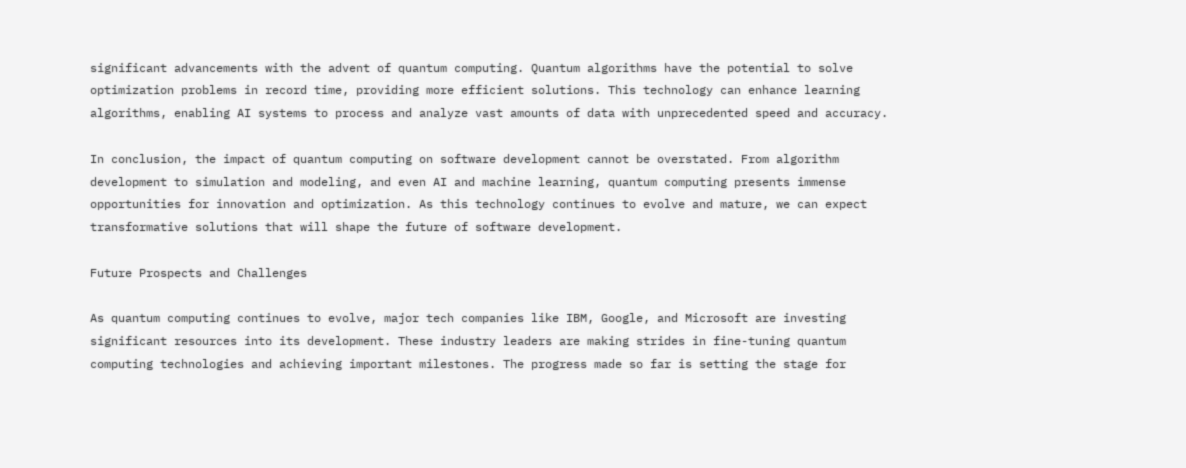significant advancements with the advent of quantum computing. Quantum algorithms have the potential to solve optimization problems in record time, providing more efficient solutions. This technology can enhance learning algorithms, enabling AI systems to process and analyze vast amounts of data with unprecedented speed and accuracy.

In conclusion, the impact of quantum computing on software development cannot be overstated. From algorithm development to simulation and modeling, and even AI and machine learning, quantum computing presents immense opportunities for innovation and optimization. As this technology continues to evolve and mature, we can expect transformative solutions that will shape the future of software development.

Future Prospects and Challenges

As quantum computing continues to evolve, major tech companies like IBM, Google, and Microsoft are investing significant resources into its development. These industry leaders are making strides in fine-tuning quantum computing technologies and achieving important milestones. The progress made so far is setting the stage for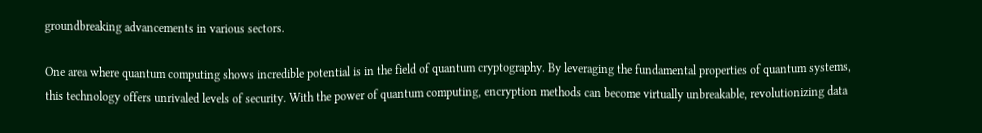groundbreaking advancements in various sectors.

One area where quantum computing shows incredible potential is in the field of quantum cryptography. By leveraging the fundamental properties of quantum systems, this technology offers unrivaled levels of security. With the power of quantum computing, encryption methods can become virtually unbreakable, revolutionizing data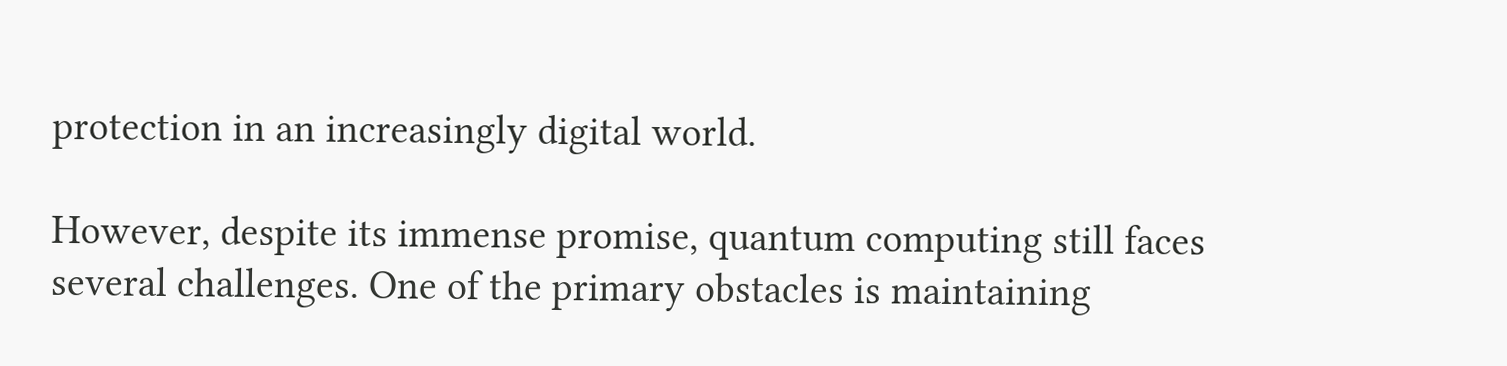protection in an increasingly digital world.

However, despite its immense promise, quantum computing still faces several challenges. One of the primary obstacles is maintaining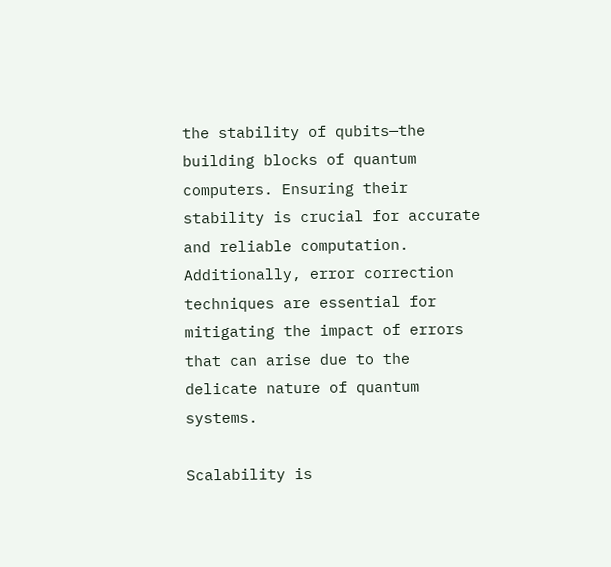the stability of qubits—the building blocks of quantum computers. Ensuring their stability is crucial for accurate and reliable computation. Additionally, error correction techniques are essential for mitigating the impact of errors that can arise due to the delicate nature of quantum systems.

Scalability is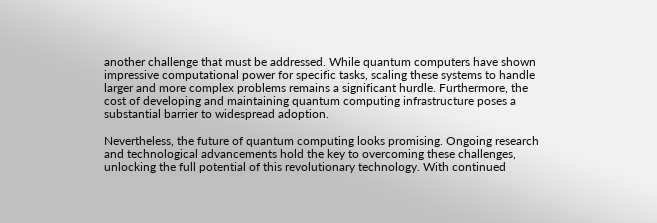another challenge that must be addressed. While quantum computers have shown impressive computational power for specific tasks, scaling these systems to handle larger and more complex problems remains a significant hurdle. Furthermore, the cost of developing and maintaining quantum computing infrastructure poses a substantial barrier to widespread adoption.

Nevertheless, the future of quantum computing looks promising. Ongoing research and technological advancements hold the key to overcoming these challenges, unlocking the full potential of this revolutionary technology. With continued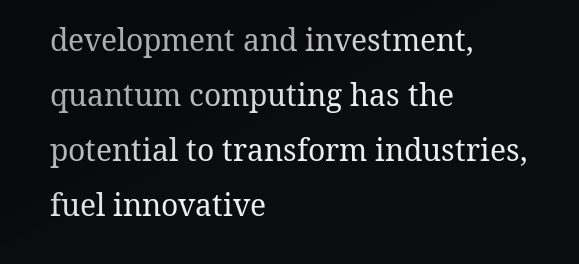development and investment, quantum computing has the potential to transform industries, fuel innovative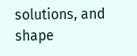solutions, and shape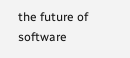the future of software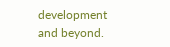development and beyond.